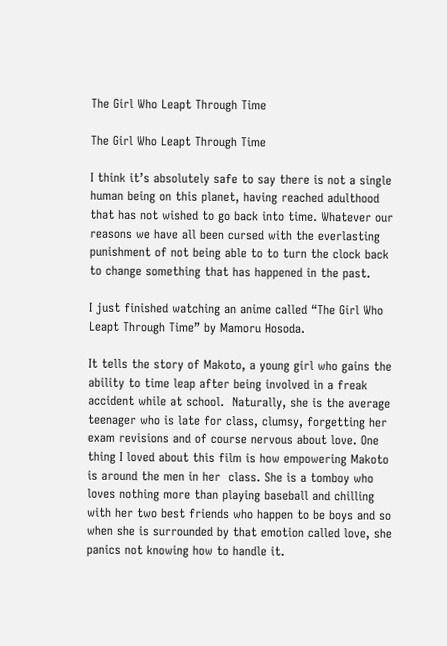The Girl Who Leapt Through Time

The Girl Who Leapt Through Time

I think it’s absolutely safe to say there is not a single human being on this planet, having reached adulthood that has not wished to go back into time. Whatever our reasons we have all been cursed with the everlasting punishment of not being able to to turn the clock back to change something that has happened in the past.

I just finished watching an anime called “The Girl Who Leapt Through Time” by Mamoru Hosoda.

It tells the story of Makoto, a young girl who gains the ability to time leap after being involved in a freak accident while at school.  Naturally, she is the average teenager who is late for class, clumsy, forgetting her exam revisions and of course nervous about love. One thing I loved about this film is how empowering Makoto is around the men in her  class. She is a tomboy who loves nothing more than playing baseball and chilling with her two best friends who happen to be boys and so when she is surrounded by that emotion called love, she panics not knowing how to handle it.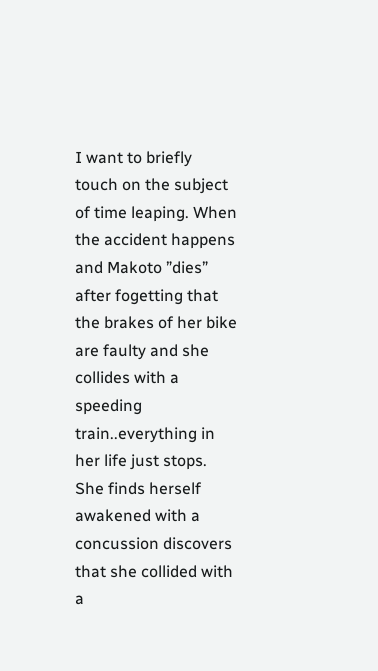I want to briefly touch on the subject of time leaping. When the accident happens and Makoto ”dies” after fogetting that the brakes of her bike are faulty and she collides with a speeding train..everything in her life just stops. She finds herself awakened with a concussion discovers that she collided with a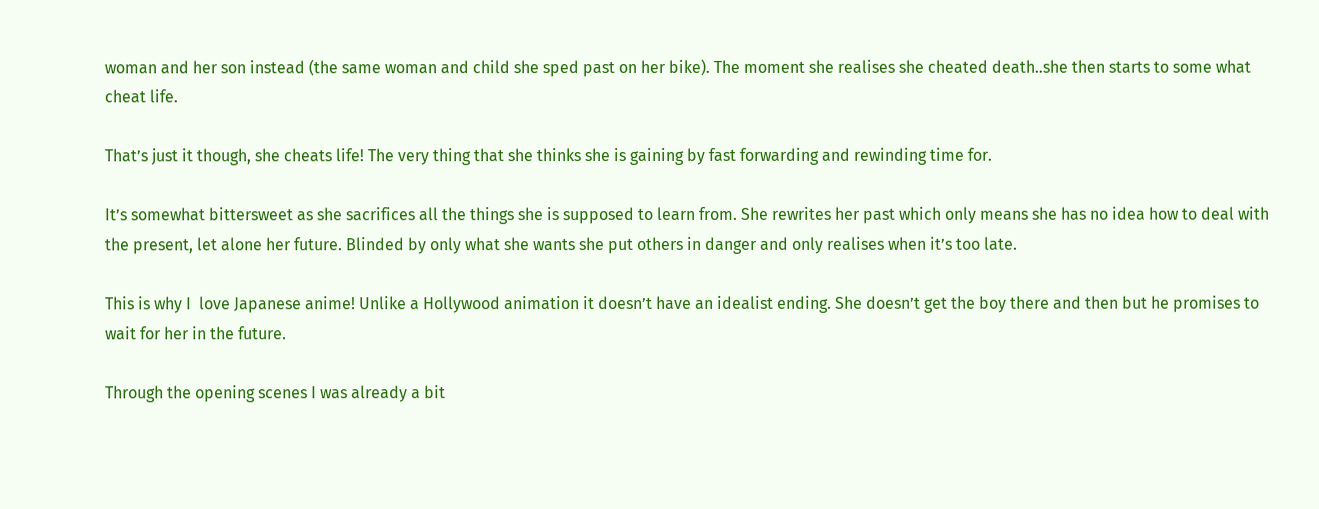woman and her son instead (the same woman and child she sped past on her bike). The moment she realises she cheated death..she then starts to some what cheat life.

That’s just it though, she cheats life! The very thing that she thinks she is gaining by fast forwarding and rewinding time for.

It’s somewhat bittersweet as she sacrifices all the things she is supposed to learn from. She rewrites her past which only means she has no idea how to deal with the present, let alone her future. Blinded by only what she wants she put others in danger and only realises when it’s too late.

This is why I  love Japanese anime! Unlike a Hollywood animation it doesn’t have an idealist ending. She doesn’t get the boy there and then but he promises to wait for her in the future.

Through the opening scenes I was already a bit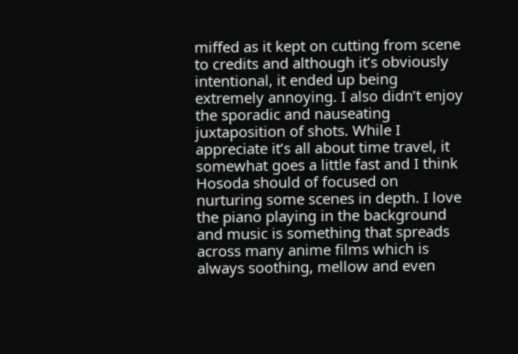miffed as it kept on cutting from scene to credits and although it’s obviously intentional, it ended up being extremely annoying. I also didn’t enjoy the sporadic and nauseating juxtaposition of shots. While I appreciate it’s all about time travel, it somewhat goes a little fast and I think Hosoda should of focused on nurturing some scenes in depth. I love the piano playing in the background and music is something that spreads across many anime films which is always soothing, mellow and even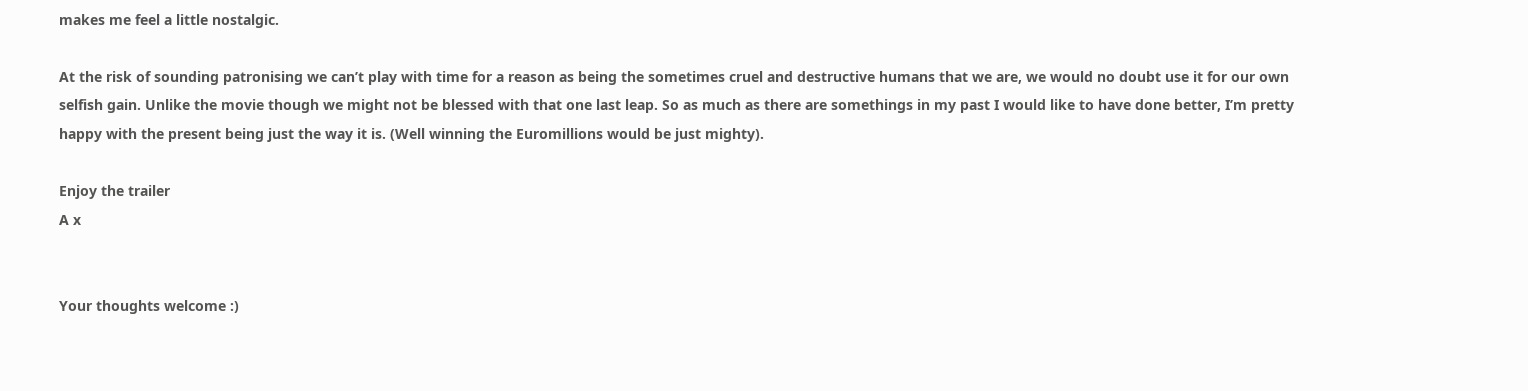makes me feel a little nostalgic.

At the risk of sounding patronising we can’t play with time for a reason as being the sometimes cruel and destructive humans that we are, we would no doubt use it for our own selfish gain. Unlike the movie though we might not be blessed with that one last leap. So as much as there are somethings in my past I would like to have done better, I’m pretty happy with the present being just the way it is. (Well winning the Euromillions would be just mighty).

Enjoy the trailer
A x


Your thoughts welcome :)